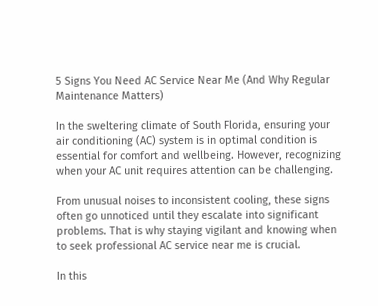5 Signs You Need AC Service Near Me (And Why Regular Maintenance Matters)

In the sweltering climate of South Florida, ensuring your air conditioning (AC) system is in optimal condition is essential for comfort and wellbeing. However, recognizing when your AC unit requires attention can be challenging.

From unusual noises to inconsistent cooling, these signs often go unnoticed until they escalate into significant problems. That is why staying vigilant and knowing when to seek professional AC service near me is crucial.

In this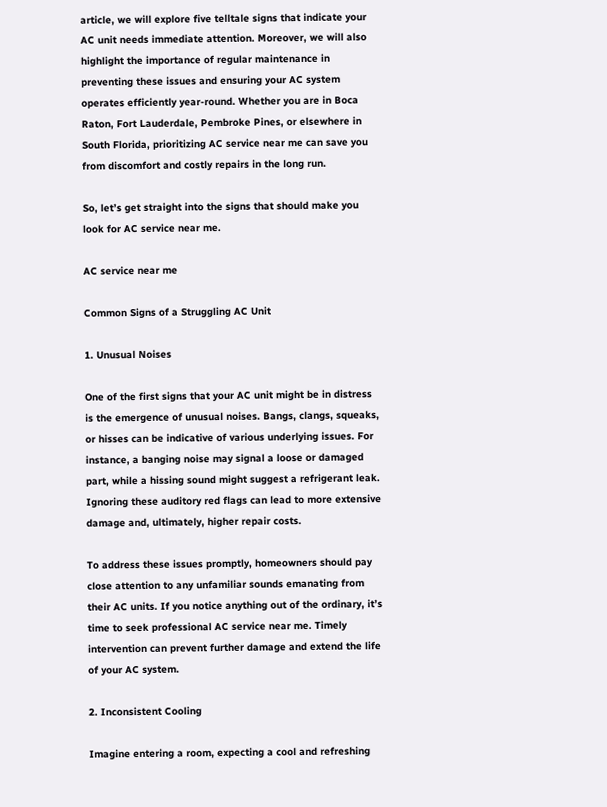article, we will explore five telltale signs that indicate your AC unit needs immediate attention. Moreover, we will also highlight the importance of regular maintenance in preventing these issues and ensuring your AC system operates efficiently year-round. Whether you are in Boca Raton, Fort Lauderdale, Pembroke Pines, or elsewhere in South Florida, prioritizing AC service near me can save you from discomfort and costly repairs in the long run.

So, let’s get straight into the signs that should make you look for AC service near me.

AC service near me

Common Signs of a Struggling AC Unit

1. Unusual Noises

One of the first signs that your AC unit might be in distress is the emergence of unusual noises. Bangs, clangs, squeaks, or hisses can be indicative of various underlying issues. For instance, a banging noise may signal a loose or damaged part, while a hissing sound might suggest a refrigerant leak. Ignoring these auditory red flags can lead to more extensive damage and, ultimately, higher repair costs.

To address these issues promptly, homeowners should pay close attention to any unfamiliar sounds emanating from their AC units. If you notice anything out of the ordinary, it’s time to seek professional AC service near me. Timely intervention can prevent further damage and extend the life of your AC system.

2. Inconsistent Cooling

Imagine entering a room, expecting a cool and refreshing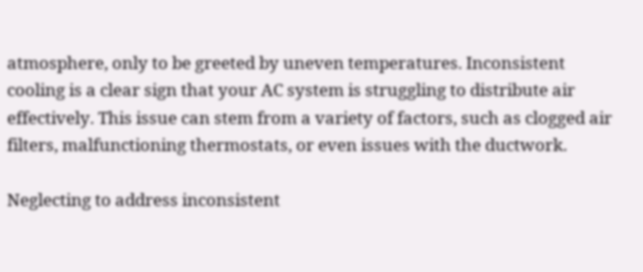atmosphere, only to be greeted by uneven temperatures. Inconsistent cooling is a clear sign that your AC system is struggling to distribute air effectively. This issue can stem from a variety of factors, such as clogged air filters, malfunctioning thermostats, or even issues with the ductwork.

Neglecting to address inconsistent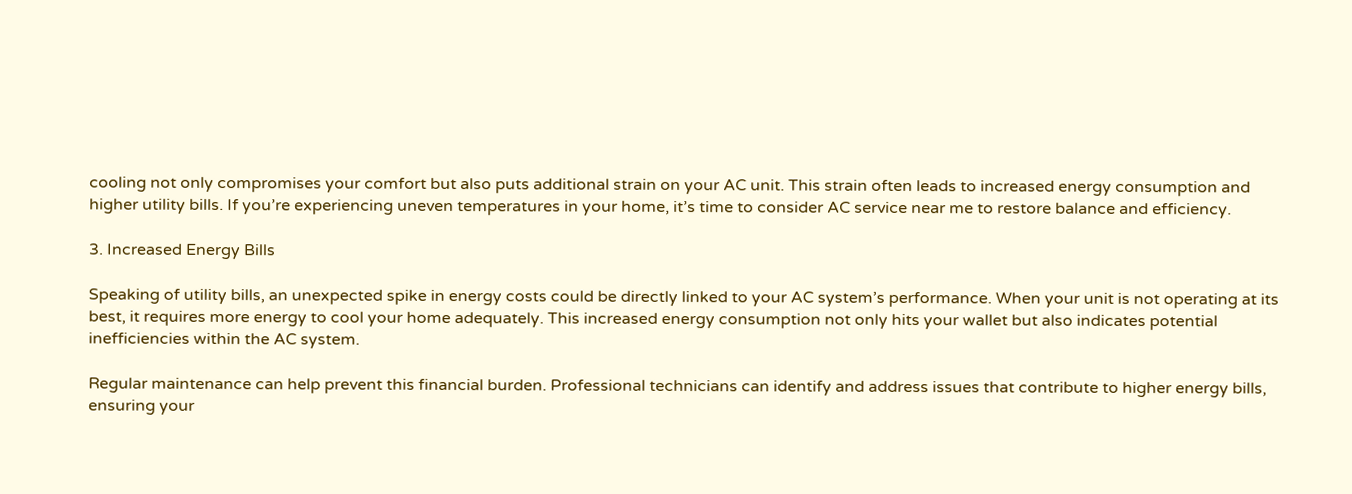cooling not only compromises your comfort but also puts additional strain on your AC unit. This strain often leads to increased energy consumption and higher utility bills. If you’re experiencing uneven temperatures in your home, it’s time to consider AC service near me to restore balance and efficiency.

3. Increased Energy Bills

Speaking of utility bills, an unexpected spike in energy costs could be directly linked to your AC system’s performance. When your unit is not operating at its best, it requires more energy to cool your home adequately. This increased energy consumption not only hits your wallet but also indicates potential inefficiencies within the AC system.

Regular maintenance can help prevent this financial burden. Professional technicians can identify and address issues that contribute to higher energy bills, ensuring your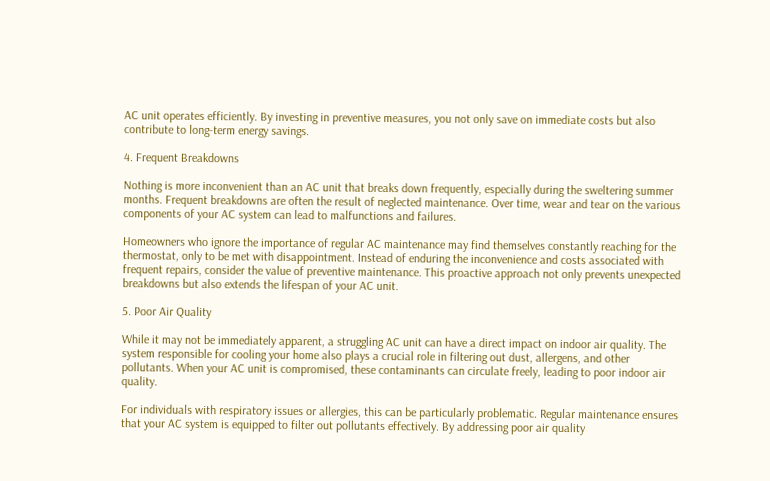AC unit operates efficiently. By investing in preventive measures, you not only save on immediate costs but also contribute to long-term energy savings.

4. Frequent Breakdowns

Nothing is more inconvenient than an AC unit that breaks down frequently, especially during the sweltering summer months. Frequent breakdowns are often the result of neglected maintenance. Over time, wear and tear on the various components of your AC system can lead to malfunctions and failures.

Homeowners who ignore the importance of regular AC maintenance may find themselves constantly reaching for the thermostat, only to be met with disappointment. Instead of enduring the inconvenience and costs associated with frequent repairs, consider the value of preventive maintenance. This proactive approach not only prevents unexpected breakdowns but also extends the lifespan of your AC unit.

5. Poor Air Quality

While it may not be immediately apparent, a struggling AC unit can have a direct impact on indoor air quality. The system responsible for cooling your home also plays a crucial role in filtering out dust, allergens, and other pollutants. When your AC unit is compromised, these contaminants can circulate freely, leading to poor indoor air quality.

For individuals with respiratory issues or allergies, this can be particularly problematic. Regular maintenance ensures that your AC system is equipped to filter out pollutants effectively. By addressing poor air quality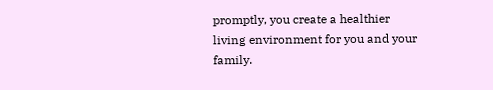promptly, you create a healthier living environment for you and your family.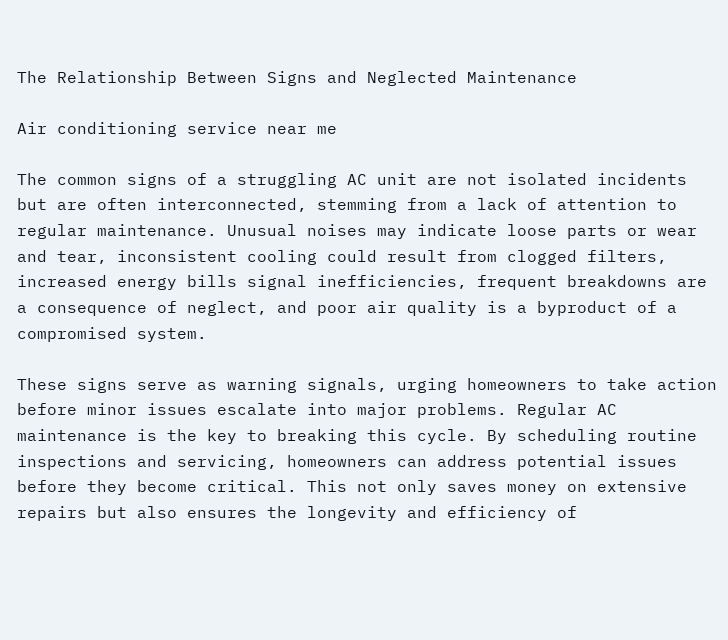The Relationship Between Signs and Neglected Maintenance

Air conditioning service near me

The common signs of a struggling AC unit are not isolated incidents but are often interconnected, stemming from a lack of attention to regular maintenance. Unusual noises may indicate loose parts or wear and tear, inconsistent cooling could result from clogged filters, increased energy bills signal inefficiencies, frequent breakdowns are a consequence of neglect, and poor air quality is a byproduct of a compromised system.

These signs serve as warning signals, urging homeowners to take action before minor issues escalate into major problems. Regular AC maintenance is the key to breaking this cycle. By scheduling routine inspections and servicing, homeowners can address potential issues before they become critical. This not only saves money on extensive repairs but also ensures the longevity and efficiency of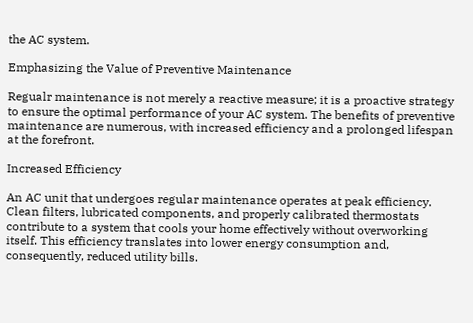the AC system.

Emphasizing the Value of Preventive Maintenance

Regualr maintenance is not merely a reactive measure; it is a proactive strategy to ensure the optimal performance of your AC system. The benefits of preventive maintenance are numerous, with increased efficiency and a prolonged lifespan at the forefront.

Increased Efficiency

An AC unit that undergoes regular maintenance operates at peak efficiency. Clean filters, lubricated components, and properly calibrated thermostats contribute to a system that cools your home effectively without overworking itself. This efficiency translates into lower energy consumption and, consequently, reduced utility bills.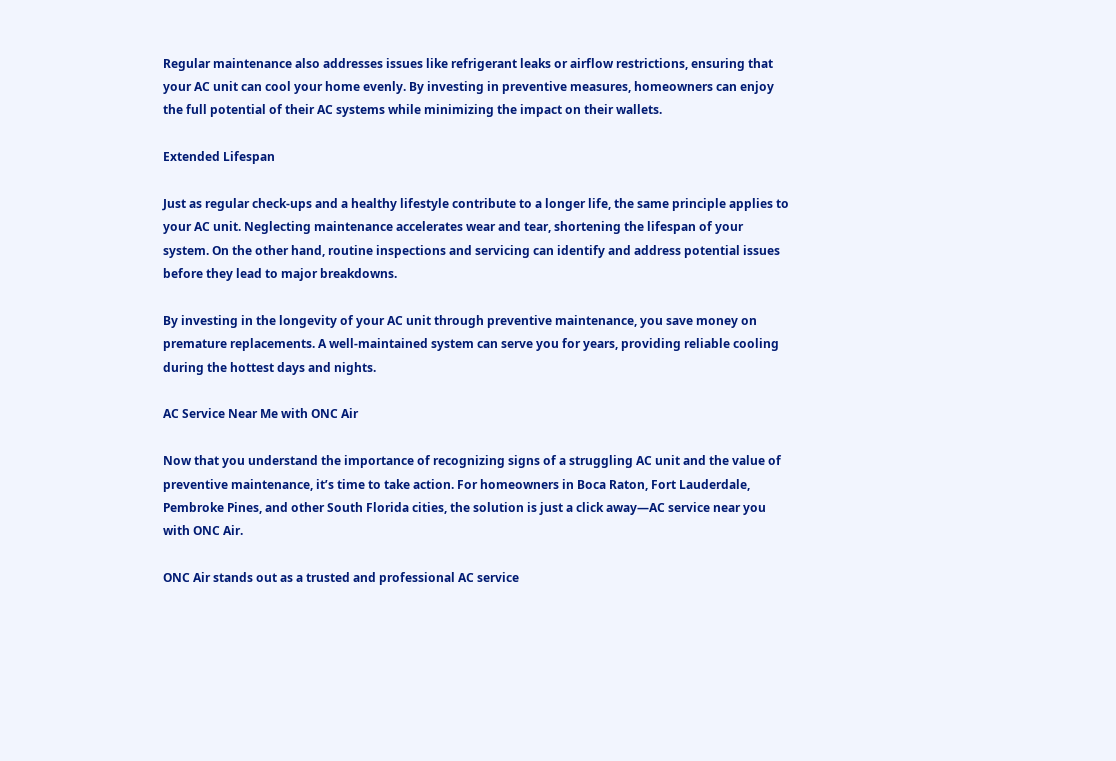Regular maintenance also addresses issues like refrigerant leaks or airflow restrictions, ensuring that your AC unit can cool your home evenly. By investing in preventive measures, homeowners can enjoy the full potential of their AC systems while minimizing the impact on their wallets.

Extended Lifespan

Just as regular check-ups and a healthy lifestyle contribute to a longer life, the same principle applies to your AC unit. Neglecting maintenance accelerates wear and tear, shortening the lifespan of your system. On the other hand, routine inspections and servicing can identify and address potential issues before they lead to major breakdowns.

By investing in the longevity of your AC unit through preventive maintenance, you save money on premature replacements. A well-maintained system can serve you for years, providing reliable cooling during the hottest days and nights.

AC Service Near Me with ONC Air

Now that you understand the importance of recognizing signs of a struggling AC unit and the value of preventive maintenance, it’s time to take action. For homeowners in Boca Raton, Fort Lauderdale, Pembroke Pines, and other South Florida cities, the solution is just a click away—AC service near you with ONC Air.

ONC Air stands out as a trusted and professional AC service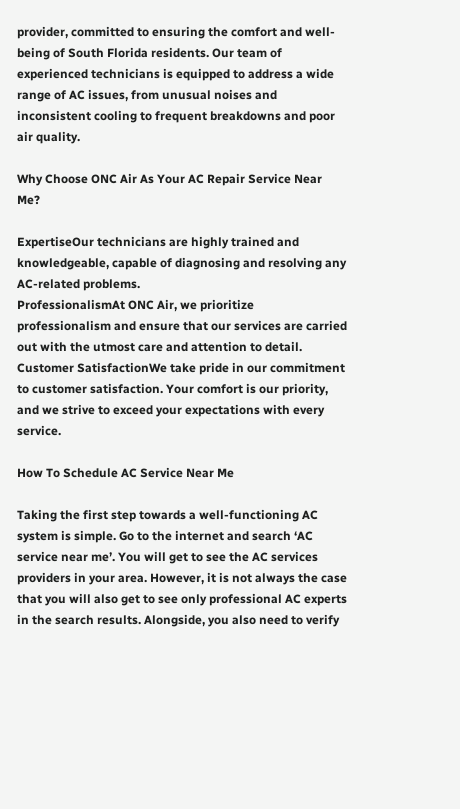provider, committed to ensuring the comfort and well-being of South Florida residents. Our team of experienced technicians is equipped to address a wide range of AC issues, from unusual noises and inconsistent cooling to frequent breakdowns and poor air quality.

Why Choose ONC Air As Your AC Repair Service Near Me?

ExpertiseOur technicians are highly trained and knowledgeable, capable of diagnosing and resolving any AC-related problems.
ProfessionalismAt ONC Air, we prioritize professionalism and ensure that our services are carried out with the utmost care and attention to detail.
Customer SatisfactionWe take pride in our commitment to customer satisfaction. Your comfort is our priority, and we strive to exceed your expectations with every service.

How To Schedule AC Service Near Me

Taking the first step towards a well-functioning AC system is simple. Go to the internet and search ‘AC service near me’. You will get to see the AC services providers in your area. However, it is not always the case that you will also get to see only professional AC experts in the search results. Alongside, you also need to verify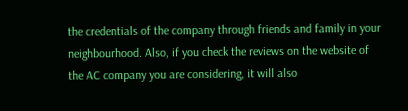the credentials of the company through friends and family in your neighbourhood. Also, if you check the reviews on the website of the AC company you are considering, it will also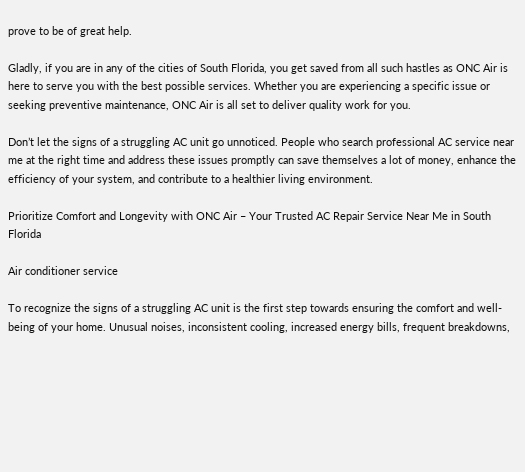prove to be of great help.

Gladly, if you are in any of the cities of South Florida, you get saved from all such hastles as ONC Air is here to serve you with the best possible services. Whether you are experiencing a specific issue or seeking preventive maintenance, ONC Air is all set to deliver quality work for you.

Don’t let the signs of a struggling AC unit go unnoticed. People who search professional AC service near me at the right time and address these issues promptly can save themselves a lot of money, enhance the efficiency of your system, and contribute to a healthier living environment.

Prioritize Comfort and Longevity with ONC Air – Your Trusted AC Repair Service Near Me in South Florida

Air conditioner service

To recognize the signs of a struggling AC unit is the first step towards ensuring the comfort and well-being of your home. Unusual noises, inconsistent cooling, increased energy bills, frequent breakdowns,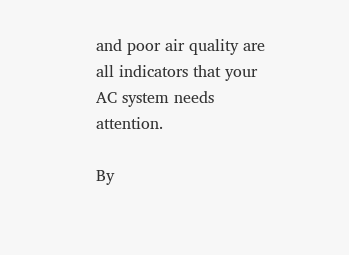and poor air quality are all indicators that your AC system needs attention.

By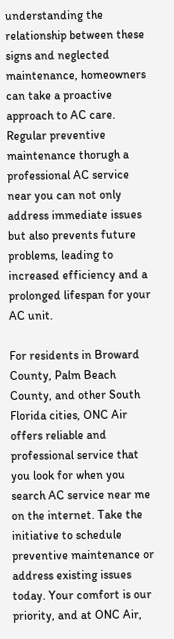understanding the relationship between these signs and neglected maintenance, homeowners can take a proactive approach to AC care. Regular preventive maintenance thorugh a professional AC service near you can not only address immediate issues but also prevents future problems, leading to increased efficiency and a prolonged lifespan for your AC unit.

For residents in Broward County, Palm Beach County, and other South Florida cities, ONC Air offers reliable and professional service that you look for when you search AC service near me on the internet. Take the initiative to schedule preventive maintenance or address existing issues today. Your comfort is our priority, and at ONC Air,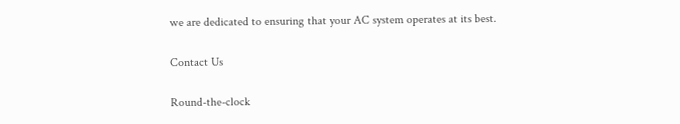we are dedicated to ensuring that your AC system operates at its best.

Contact Us

Round-the-clock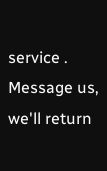service . Message us, we'll return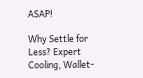ASAP!

Why Settle for Less? Expert Cooling, Wallet-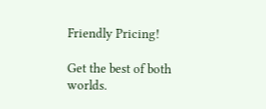Friendly Pricing!

Get the best of both worlds.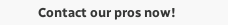Contact our pros now!